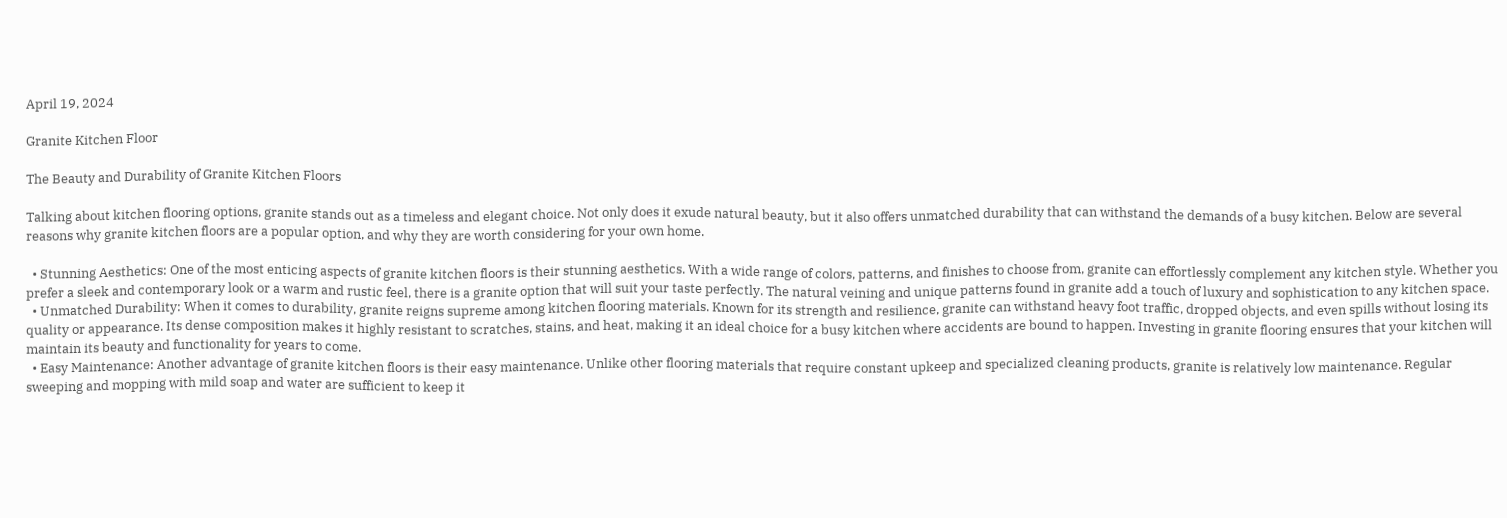April 19, 2024

Granite Kitchen Floor

The Beauty and Durability of Granite Kitchen Floors

Talking about kitchen flooring options, granite stands out as a timeless and elegant choice. Not only does it exude natural beauty, but it also offers unmatched durability that can withstand the demands of a busy kitchen. Below are several reasons why granite kitchen floors are a popular option, and why they are worth considering for your own home.

  • Stunning Aesthetics: One of the most enticing aspects of granite kitchen floors is their stunning aesthetics. With a wide range of colors, patterns, and finishes to choose from, granite can effortlessly complement any kitchen style. Whether you prefer a sleek and contemporary look or a warm and rustic feel, there is a granite option that will suit your taste perfectly. The natural veining and unique patterns found in granite add a touch of luxury and sophistication to any kitchen space.
  • Unmatched Durability: When it comes to durability, granite reigns supreme among kitchen flooring materials. Known for its strength and resilience, granite can withstand heavy foot traffic, dropped objects, and even spills without losing its quality or appearance. Its dense composition makes it highly resistant to scratches, stains, and heat, making it an ideal choice for a busy kitchen where accidents are bound to happen. Investing in granite flooring ensures that your kitchen will maintain its beauty and functionality for years to come.
  • Easy Maintenance: Another advantage of granite kitchen floors is their easy maintenance. Unlike other flooring materials that require constant upkeep and specialized cleaning products, granite is relatively low maintenance. Regular sweeping and mopping with mild soap and water are sufficient to keep it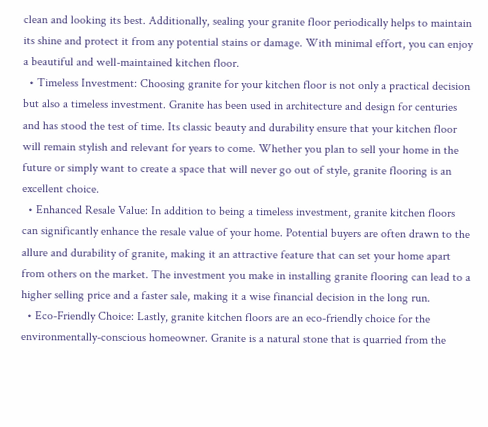clean and looking its best. Additionally, sealing your granite floor periodically helps to maintain its shine and protect it from any potential stains or damage. With minimal effort, you can enjoy a beautiful and well-maintained kitchen floor.
  • Timeless Investment: Choosing granite for your kitchen floor is not only a practical decision but also a timeless investment. Granite has been used in architecture and design for centuries and has stood the test of time. Its classic beauty and durability ensure that your kitchen floor will remain stylish and relevant for years to come. Whether you plan to sell your home in the future or simply want to create a space that will never go out of style, granite flooring is an excellent choice.
  • Enhanced Resale Value: In addition to being a timeless investment, granite kitchen floors can significantly enhance the resale value of your home. Potential buyers are often drawn to the allure and durability of granite, making it an attractive feature that can set your home apart from others on the market. The investment you make in installing granite flooring can lead to a higher selling price and a faster sale, making it a wise financial decision in the long run.
  • Eco-Friendly Choice: Lastly, granite kitchen floors are an eco-friendly choice for the environmentally-conscious homeowner. Granite is a natural stone that is quarried from the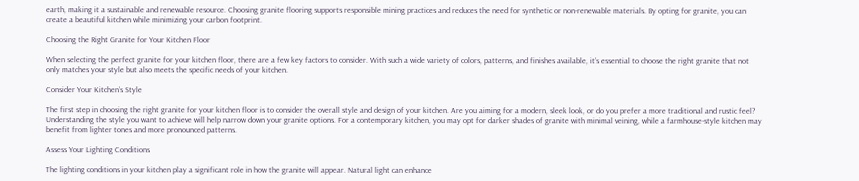earth, making it a sustainable and renewable resource. Choosing granite flooring supports responsible mining practices and reduces the need for synthetic or non-renewable materials. By opting for granite, you can create a beautiful kitchen while minimizing your carbon footprint.

Choosing the Right Granite for Your Kitchen Floor

When selecting the perfect granite for your kitchen floor, there are a few key factors to consider. With such a wide variety of colors, patterns, and finishes available, it’s essential to choose the right granite that not only matches your style but also meets the specific needs of your kitchen.

Consider Your Kitchen’s Style

The first step in choosing the right granite for your kitchen floor is to consider the overall style and design of your kitchen. Are you aiming for a modern, sleek look, or do you prefer a more traditional and rustic feel? Understanding the style you want to achieve will help narrow down your granite options. For a contemporary kitchen, you may opt for darker shades of granite with minimal veining, while a farmhouse-style kitchen may benefit from lighter tones and more pronounced patterns.

Assess Your Lighting Conditions

The lighting conditions in your kitchen play a significant role in how the granite will appear. Natural light can enhance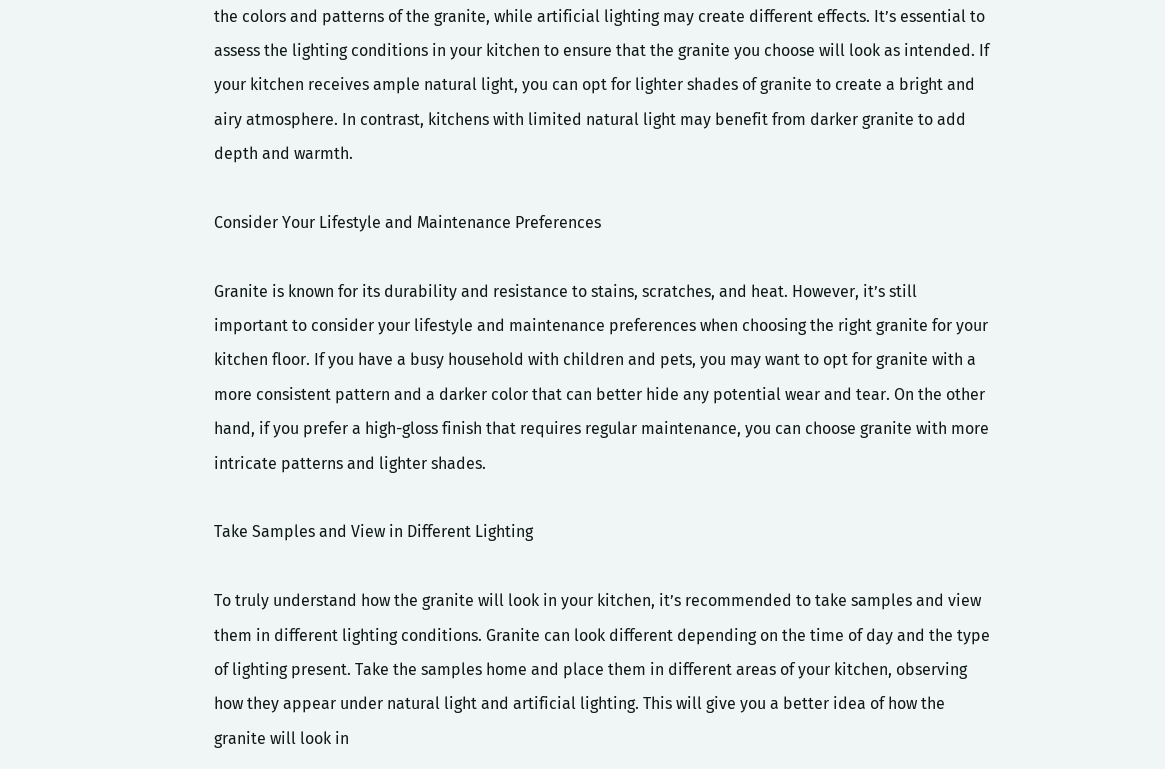the colors and patterns of the granite, while artificial lighting may create different effects. It’s essential to assess the lighting conditions in your kitchen to ensure that the granite you choose will look as intended. If your kitchen receives ample natural light, you can opt for lighter shades of granite to create a bright and airy atmosphere. In contrast, kitchens with limited natural light may benefit from darker granite to add depth and warmth.

Consider Your Lifestyle and Maintenance Preferences

Granite is known for its durability and resistance to stains, scratches, and heat. However, it’s still important to consider your lifestyle and maintenance preferences when choosing the right granite for your kitchen floor. If you have a busy household with children and pets, you may want to opt for granite with a more consistent pattern and a darker color that can better hide any potential wear and tear. On the other hand, if you prefer a high-gloss finish that requires regular maintenance, you can choose granite with more intricate patterns and lighter shades.

Take Samples and View in Different Lighting

To truly understand how the granite will look in your kitchen, it’s recommended to take samples and view them in different lighting conditions. Granite can look different depending on the time of day and the type of lighting present. Take the samples home and place them in different areas of your kitchen, observing how they appear under natural light and artificial lighting. This will give you a better idea of how the granite will look in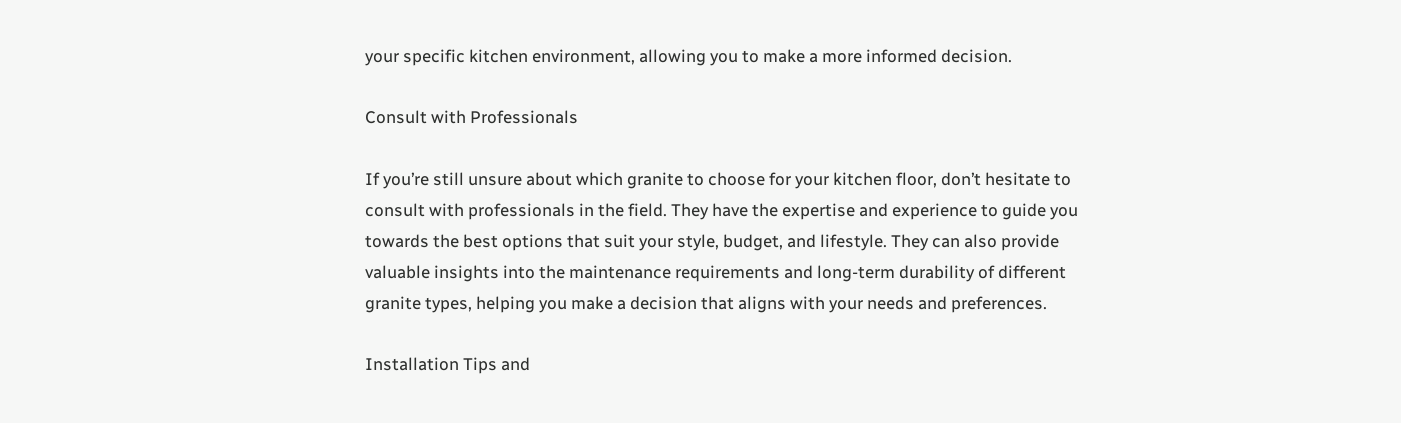your specific kitchen environment, allowing you to make a more informed decision.

Consult with Professionals

If you’re still unsure about which granite to choose for your kitchen floor, don’t hesitate to consult with professionals in the field. They have the expertise and experience to guide you towards the best options that suit your style, budget, and lifestyle. They can also provide valuable insights into the maintenance requirements and long-term durability of different granite types, helping you make a decision that aligns with your needs and preferences.

Installation Tips and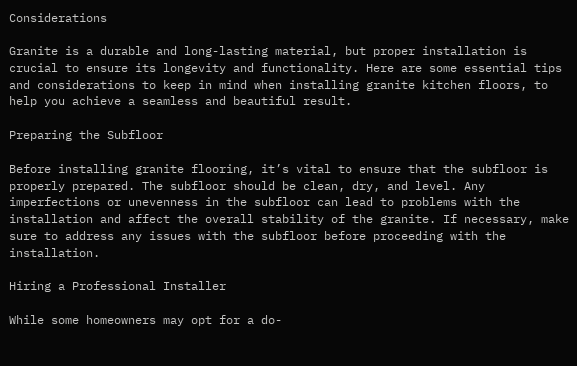Considerations

Granite is a durable and long-lasting material, but proper installation is crucial to ensure its longevity and functionality. Here are some essential tips and considerations to keep in mind when installing granite kitchen floors, to help you achieve a seamless and beautiful result.

Preparing the Subfloor

Before installing granite flooring, it’s vital to ensure that the subfloor is properly prepared. The subfloor should be clean, dry, and level. Any imperfections or unevenness in the subfloor can lead to problems with the installation and affect the overall stability of the granite. If necessary, make sure to address any issues with the subfloor before proceeding with the installation.

Hiring a Professional Installer

While some homeowners may opt for a do-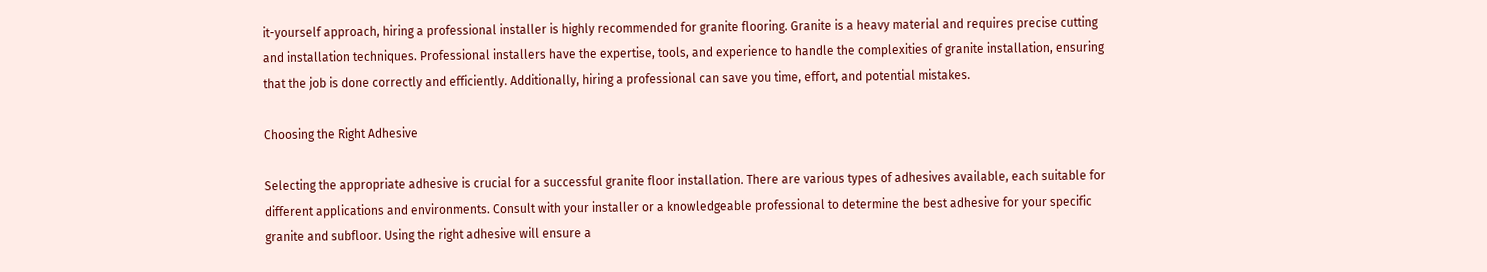it-yourself approach, hiring a professional installer is highly recommended for granite flooring. Granite is a heavy material and requires precise cutting and installation techniques. Professional installers have the expertise, tools, and experience to handle the complexities of granite installation, ensuring that the job is done correctly and efficiently. Additionally, hiring a professional can save you time, effort, and potential mistakes.

Choosing the Right Adhesive

Selecting the appropriate adhesive is crucial for a successful granite floor installation. There are various types of adhesives available, each suitable for different applications and environments. Consult with your installer or a knowledgeable professional to determine the best adhesive for your specific granite and subfloor. Using the right adhesive will ensure a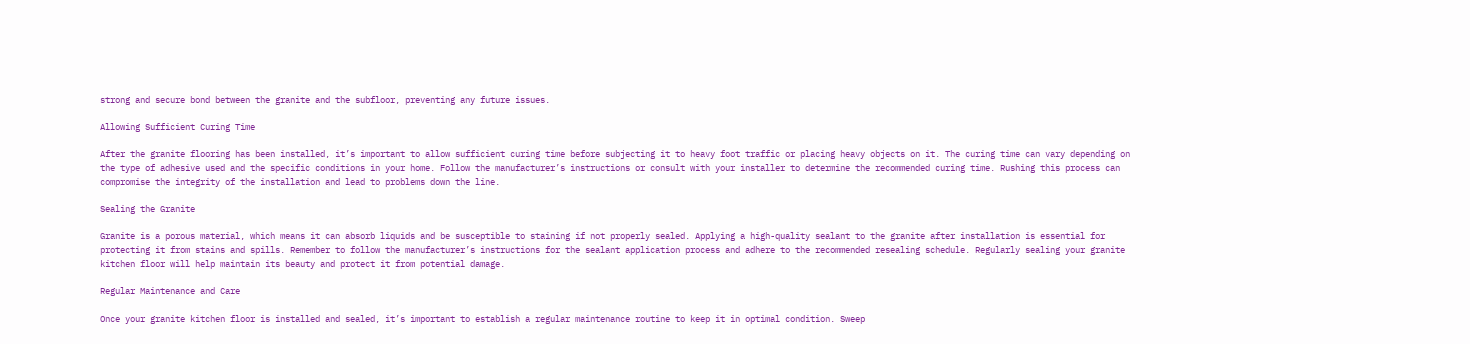strong and secure bond between the granite and the subfloor, preventing any future issues.

Allowing Sufficient Curing Time

After the granite flooring has been installed, it’s important to allow sufficient curing time before subjecting it to heavy foot traffic or placing heavy objects on it. The curing time can vary depending on the type of adhesive used and the specific conditions in your home. Follow the manufacturer’s instructions or consult with your installer to determine the recommended curing time. Rushing this process can compromise the integrity of the installation and lead to problems down the line.

Sealing the Granite

Granite is a porous material, which means it can absorb liquids and be susceptible to staining if not properly sealed. Applying a high-quality sealant to the granite after installation is essential for protecting it from stains and spills. Remember to follow the manufacturer’s instructions for the sealant application process and adhere to the recommended resealing schedule. Regularly sealing your granite kitchen floor will help maintain its beauty and protect it from potential damage.

Regular Maintenance and Care

Once your granite kitchen floor is installed and sealed, it’s important to establish a regular maintenance routine to keep it in optimal condition. Sweep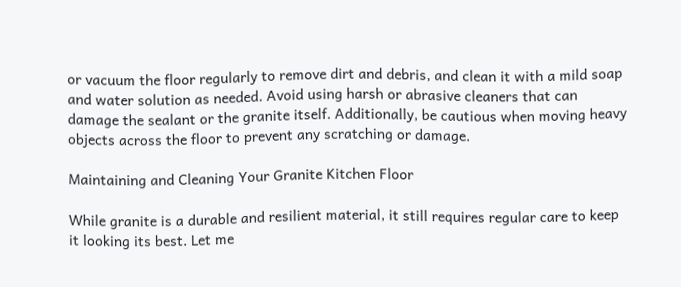or vacuum the floor regularly to remove dirt and debris, and clean it with a mild soap and water solution as needed. Avoid using harsh or abrasive cleaners that can damage the sealant or the granite itself. Additionally, be cautious when moving heavy objects across the floor to prevent any scratching or damage.

Maintaining and Cleaning Your Granite Kitchen Floor

While granite is a durable and resilient material, it still requires regular care to keep it looking its best. Let me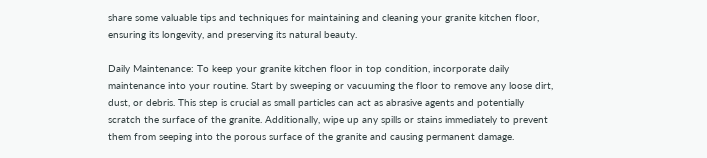share some valuable tips and techniques for maintaining and cleaning your granite kitchen floor, ensuring its longevity, and preserving its natural beauty.

Daily Maintenance: To keep your granite kitchen floor in top condition, incorporate daily maintenance into your routine. Start by sweeping or vacuuming the floor to remove any loose dirt, dust, or debris. This step is crucial as small particles can act as abrasive agents and potentially scratch the surface of the granite. Additionally, wipe up any spills or stains immediately to prevent them from seeping into the porous surface of the granite and causing permanent damage.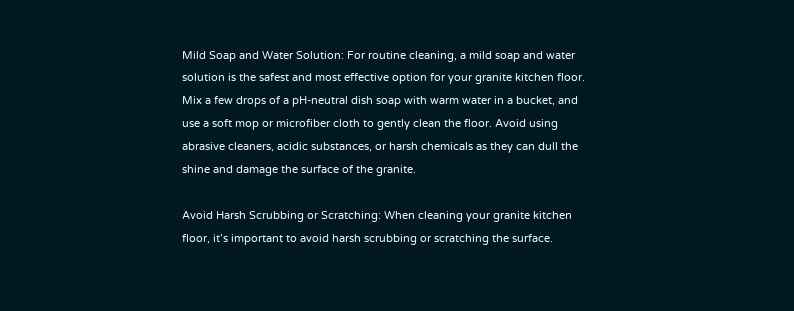Mild Soap and Water Solution: For routine cleaning, a mild soap and water solution is the safest and most effective option for your granite kitchen floor. Mix a few drops of a pH-neutral dish soap with warm water in a bucket, and use a soft mop or microfiber cloth to gently clean the floor. Avoid using abrasive cleaners, acidic substances, or harsh chemicals as they can dull the shine and damage the surface of the granite.

Avoid Harsh Scrubbing or Scratching: When cleaning your granite kitchen floor, it’s important to avoid harsh scrubbing or scratching the surface.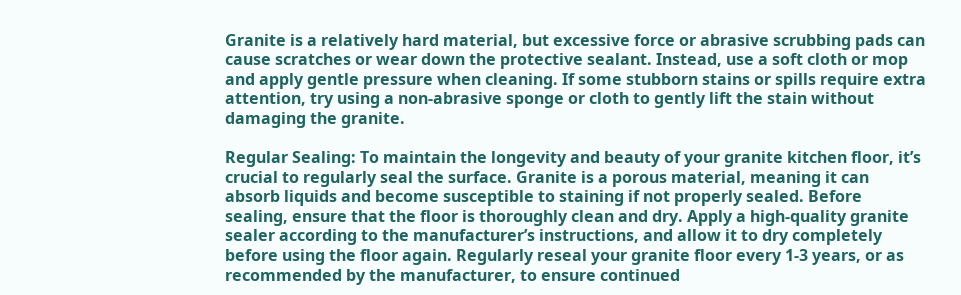Granite is a relatively hard material, but excessive force or abrasive scrubbing pads can cause scratches or wear down the protective sealant. Instead, use a soft cloth or mop and apply gentle pressure when cleaning. If some stubborn stains or spills require extra attention, try using a non-abrasive sponge or cloth to gently lift the stain without damaging the granite.

Regular Sealing: To maintain the longevity and beauty of your granite kitchen floor, it’s crucial to regularly seal the surface. Granite is a porous material, meaning it can absorb liquids and become susceptible to staining if not properly sealed. Before sealing, ensure that the floor is thoroughly clean and dry. Apply a high-quality granite sealer according to the manufacturer’s instructions, and allow it to dry completely before using the floor again. Regularly reseal your granite floor every 1-3 years, or as recommended by the manufacturer, to ensure continued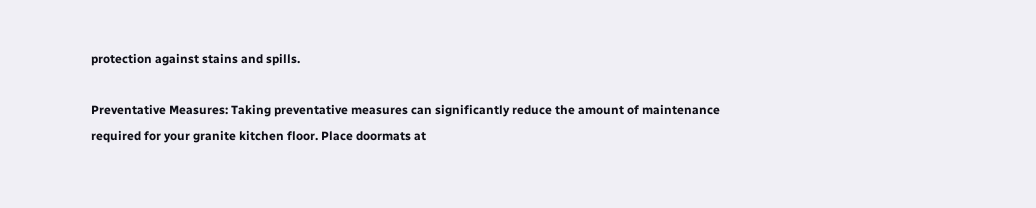protection against stains and spills.

Preventative Measures: Taking preventative measures can significantly reduce the amount of maintenance required for your granite kitchen floor. Place doormats at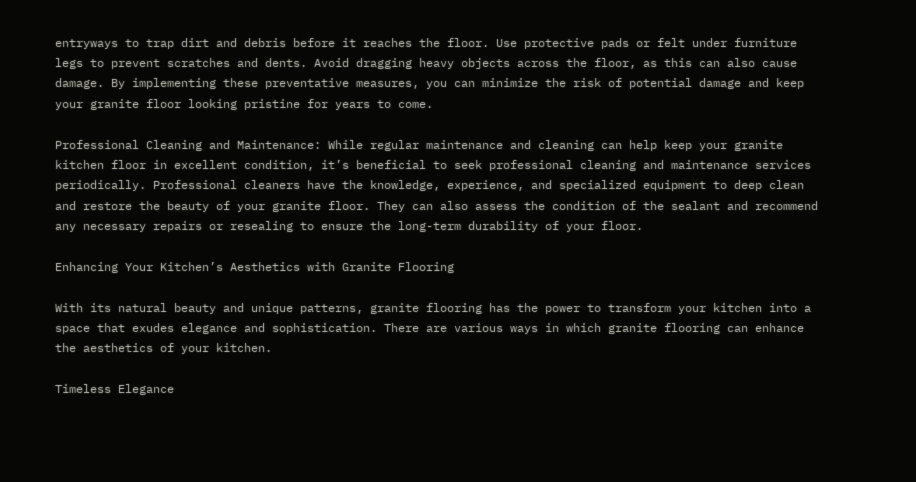entryways to trap dirt and debris before it reaches the floor. Use protective pads or felt under furniture legs to prevent scratches and dents. Avoid dragging heavy objects across the floor, as this can also cause damage. By implementing these preventative measures, you can minimize the risk of potential damage and keep your granite floor looking pristine for years to come.

Professional Cleaning and Maintenance: While regular maintenance and cleaning can help keep your granite kitchen floor in excellent condition, it’s beneficial to seek professional cleaning and maintenance services periodically. Professional cleaners have the knowledge, experience, and specialized equipment to deep clean and restore the beauty of your granite floor. They can also assess the condition of the sealant and recommend any necessary repairs or resealing to ensure the long-term durability of your floor.

Enhancing Your Kitchen’s Aesthetics with Granite Flooring

With its natural beauty and unique patterns, granite flooring has the power to transform your kitchen into a space that exudes elegance and sophistication. There are various ways in which granite flooring can enhance the aesthetics of your kitchen.

Timeless Elegance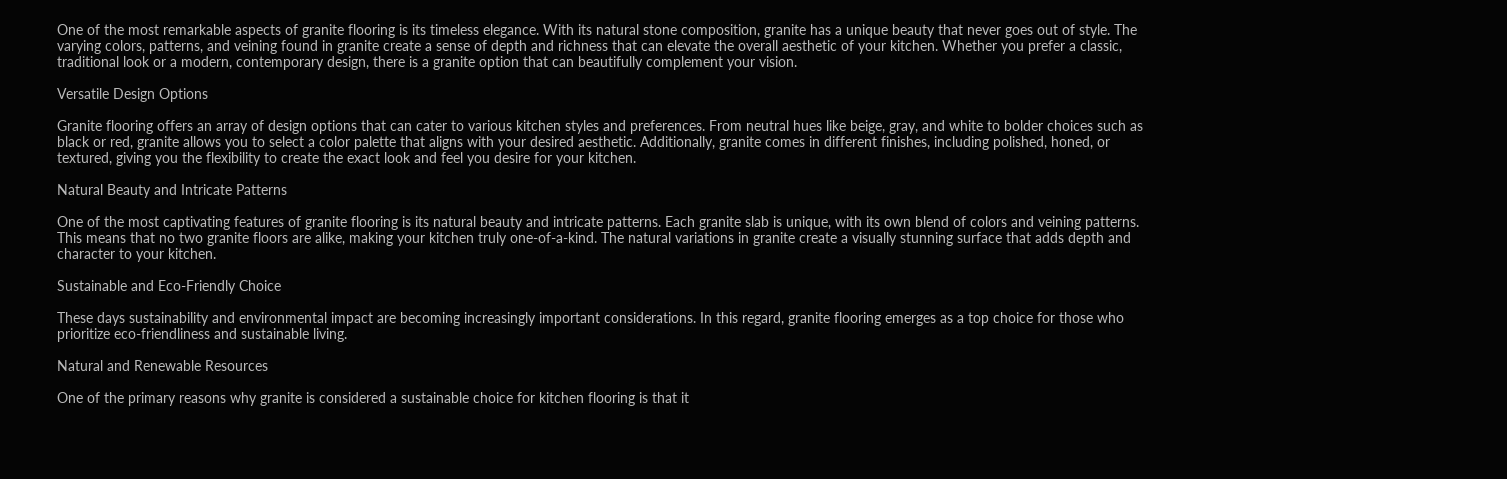One of the most remarkable aspects of granite flooring is its timeless elegance. With its natural stone composition, granite has a unique beauty that never goes out of style. The varying colors, patterns, and veining found in granite create a sense of depth and richness that can elevate the overall aesthetic of your kitchen. Whether you prefer a classic, traditional look or a modern, contemporary design, there is a granite option that can beautifully complement your vision.

Versatile Design Options

Granite flooring offers an array of design options that can cater to various kitchen styles and preferences. From neutral hues like beige, gray, and white to bolder choices such as black or red, granite allows you to select a color palette that aligns with your desired aesthetic. Additionally, granite comes in different finishes, including polished, honed, or textured, giving you the flexibility to create the exact look and feel you desire for your kitchen.

Natural Beauty and Intricate Patterns

One of the most captivating features of granite flooring is its natural beauty and intricate patterns. Each granite slab is unique, with its own blend of colors and veining patterns. This means that no two granite floors are alike, making your kitchen truly one-of-a-kind. The natural variations in granite create a visually stunning surface that adds depth and character to your kitchen.

Sustainable and Eco-Friendly Choice

These days sustainability and environmental impact are becoming increasingly important considerations. In this regard, granite flooring emerges as a top choice for those who prioritize eco-friendliness and sustainable living.

Natural and Renewable Resources

One of the primary reasons why granite is considered a sustainable choice for kitchen flooring is that it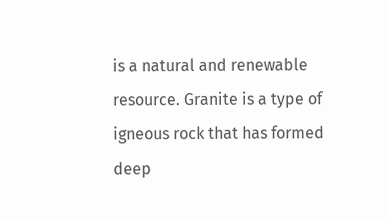is a natural and renewable resource. Granite is a type of igneous rock that has formed deep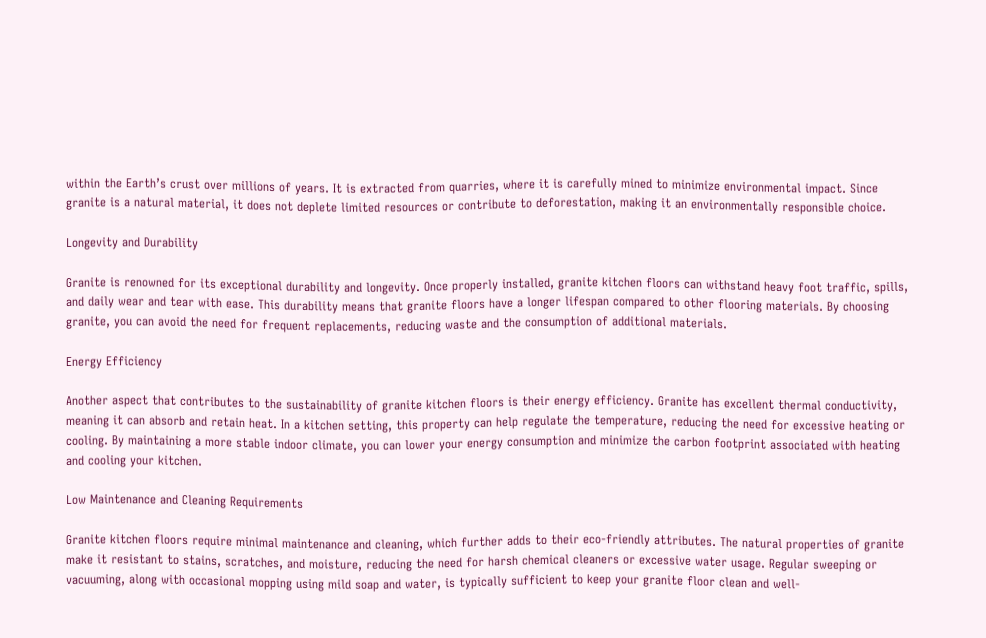within the Earth’s crust over millions of years. It is extracted from quarries, where it is carefully mined to minimize environmental impact. Since granite is a natural material, it does not deplete limited resources or contribute to deforestation, making it an environmentally responsible choice.

Longevity and Durability

Granite is renowned for its exceptional durability and longevity. Once properly installed, granite kitchen floors can withstand heavy foot traffic, spills, and daily wear and tear with ease. This durability means that granite floors have a longer lifespan compared to other flooring materials. By choosing granite, you can avoid the need for frequent replacements, reducing waste and the consumption of additional materials.

Energy Efficiency

Another aspect that contributes to the sustainability of granite kitchen floors is their energy efficiency. Granite has excellent thermal conductivity, meaning it can absorb and retain heat. In a kitchen setting, this property can help regulate the temperature, reducing the need for excessive heating or cooling. By maintaining a more stable indoor climate, you can lower your energy consumption and minimize the carbon footprint associated with heating and cooling your kitchen.

Low Maintenance and Cleaning Requirements

Granite kitchen floors require minimal maintenance and cleaning, which further adds to their eco-friendly attributes. The natural properties of granite make it resistant to stains, scratches, and moisture, reducing the need for harsh chemical cleaners or excessive water usage. Regular sweeping or vacuuming, along with occasional mopping using mild soap and water, is typically sufficient to keep your granite floor clean and well-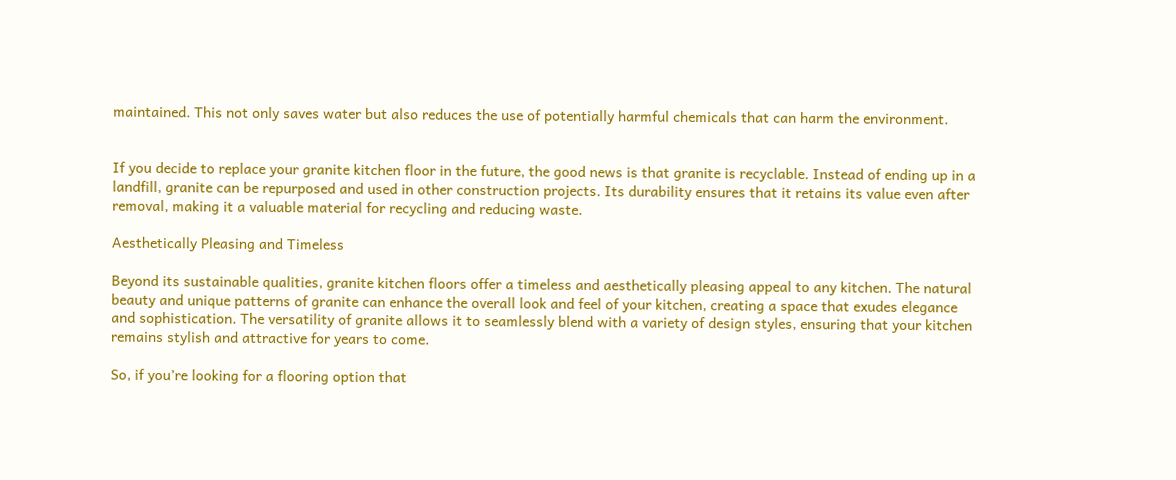maintained. This not only saves water but also reduces the use of potentially harmful chemicals that can harm the environment.


If you decide to replace your granite kitchen floor in the future, the good news is that granite is recyclable. Instead of ending up in a landfill, granite can be repurposed and used in other construction projects. Its durability ensures that it retains its value even after removal, making it a valuable material for recycling and reducing waste.

Aesthetically Pleasing and Timeless

Beyond its sustainable qualities, granite kitchen floors offer a timeless and aesthetically pleasing appeal to any kitchen. The natural beauty and unique patterns of granite can enhance the overall look and feel of your kitchen, creating a space that exudes elegance and sophistication. The versatility of granite allows it to seamlessly blend with a variety of design styles, ensuring that your kitchen remains stylish and attractive for years to come.

So, if you’re looking for a flooring option that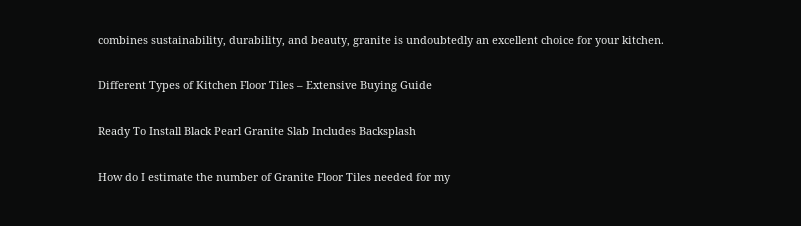combines sustainability, durability, and beauty, granite is undoubtedly an excellent choice for your kitchen.

Different Types of Kitchen Floor Tiles – Extensive Buying Guide

Ready To Install Black Pearl Granite Slab Includes Backsplash

How do I estimate the number of Granite Floor Tiles needed for my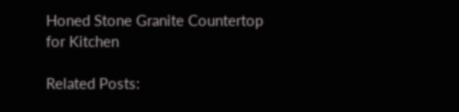Honed Stone Granite Countertop for Kitchen

Related Posts: